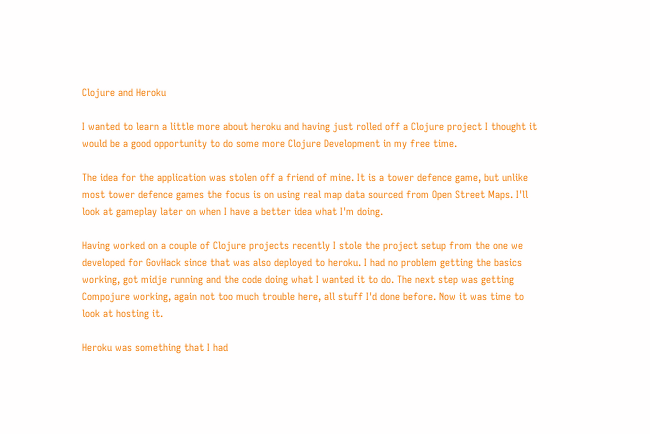Clojure and Heroku

I wanted to learn a little more about heroku and having just rolled off a Clojure project I thought it would be a good opportunity to do some more Clojure Development in my free time.

The idea for the application was stolen off a friend of mine. It is a tower defence game, but unlike most tower defence games the focus is on using real map data sourced from Open Street Maps. I'll look at gameplay later on when I have a better idea what I'm doing.

Having worked on a couple of Clojure projects recently I stole the project setup from the one we developed for GovHack since that was also deployed to heroku. I had no problem getting the basics working, got midje running and the code doing what I wanted it to do. The next step was getting Compojure working, again not too much trouble here, all stuff I'd done before. Now it was time to look at hosting it.

Heroku was something that I had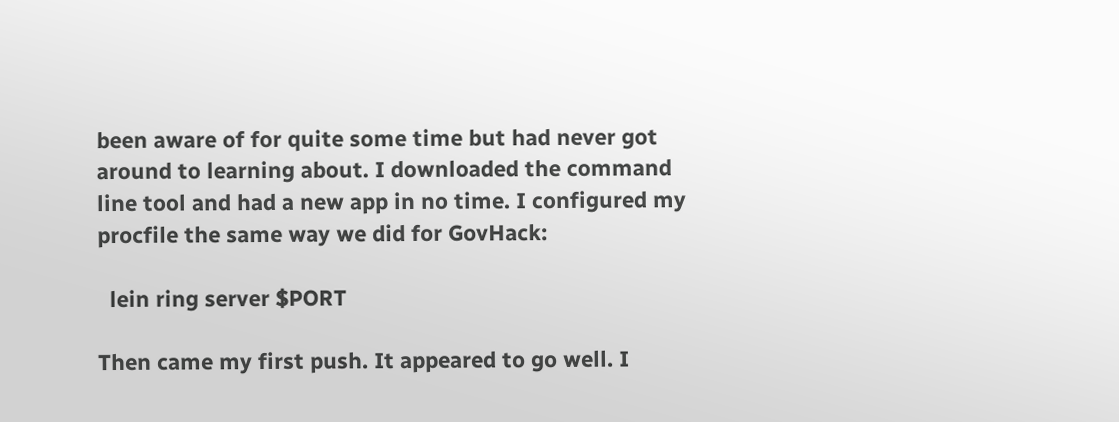been aware of for quite some time but had never got around to learning about. I downloaded the command line tool and had a new app in no time. I configured my procfile the same way we did for GovHack:

  lein ring server $PORT

Then came my first push. It appeared to go well. I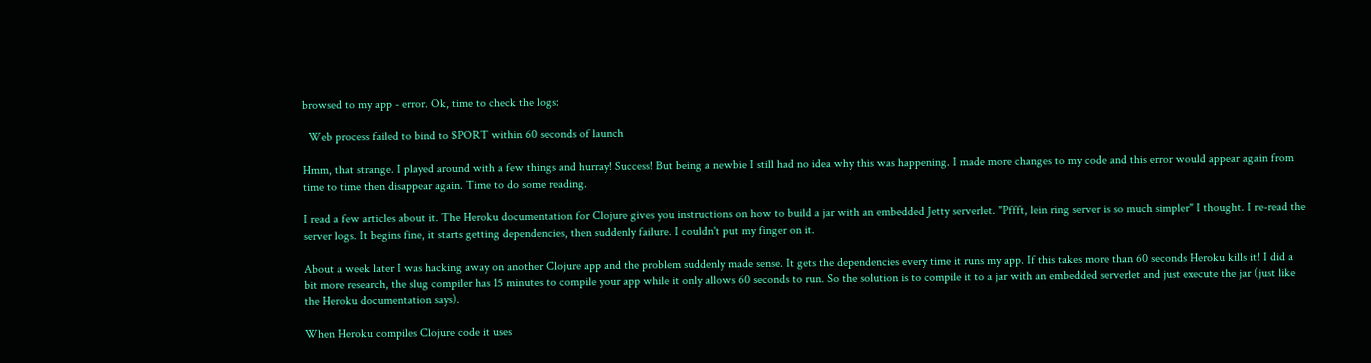browsed to my app - error. Ok, time to check the logs:

  Web process failed to bind to $PORT within 60 seconds of launch

Hmm, that strange. I played around with a few things and hurray! Success! But being a newbie I still had no idea why this was happening. I made more changes to my code and this error would appear again from time to time then disappear again. Time to do some reading.

I read a few articles about it. The Heroku documentation for Clojure gives you instructions on how to build a jar with an embedded Jetty serverlet. "Pffft, lein ring server is so much simpler" I thought. I re-read the server logs. It begins fine, it starts getting dependencies, then suddenly failure. I couldn't put my finger on it.

About a week later I was hacking away on another Clojure app and the problem suddenly made sense. It gets the dependencies every time it runs my app. If this takes more than 60 seconds Heroku kills it! I did a bit more research, the slug compiler has 15 minutes to compile your app while it only allows 60 seconds to run. So the solution is to compile it to a jar with an embedded serverlet and just execute the jar (just like the Heroku documentation says).

When Heroku compiles Clojure code it uses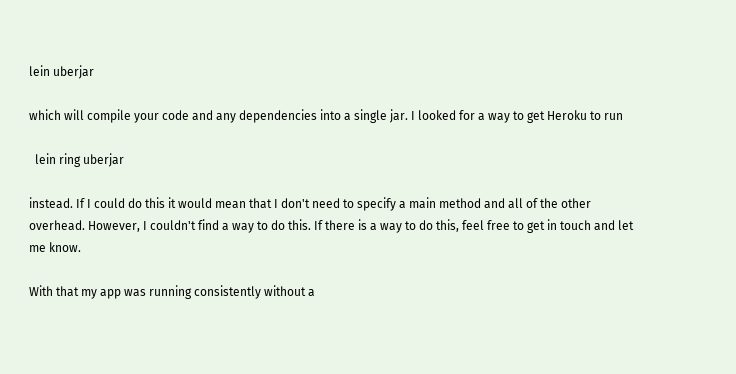lein uberjar

which will compile your code and any dependencies into a single jar. I looked for a way to get Heroku to run

  lein ring uberjar

instead. If I could do this it would mean that I don't need to specify a main method and all of the other overhead. However, I couldn't find a way to do this. If there is a way to do this, feel free to get in touch and let me know.

With that my app was running consistently without a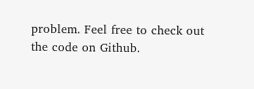problem. Feel free to check out the code on Github.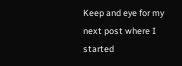Keep and eye for my next post where I started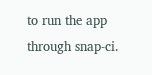to run the app through snap-ci.